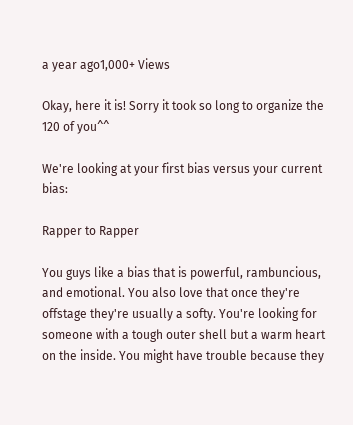a year ago1,000+ Views

Okay, here it is! Sorry it took so long to organize the 120 of you^^

We're looking at your first bias versus your current bias:

Rapper to Rapper

You guys like a bias that is powerful, rambuncious, and emotional. You also love that once they're offstage they're usually a softy. You're looking for someone with a tough outer shell but a warm heart on the inside. You might have trouble because they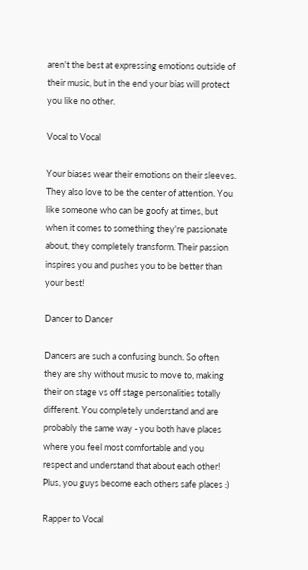aren't the best at expressing emotions outside of their music, but in the end your bias will protect you like no other.

Vocal to Vocal

Your biases wear their emotions on their sleeves. They also love to be the center of attention. You like someone who can be goofy at times, but when it comes to something they're passionate about, they completely transform. Their passion inspires you and pushes you to be better than your best!

Dancer to Dancer

Dancers are such a confusing bunch. So often they are shy without music to move to, making their on stage vs off stage personalities totally different. You completely understand and are probably the same way - you both have places where you feel most comfortable and you respect and understand that about each other! Plus, you guys become each others safe places :)

Rapper to Vocal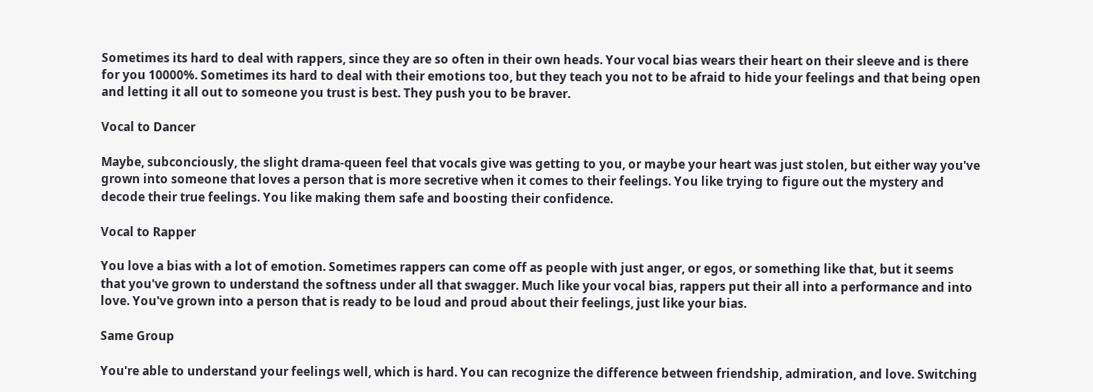Sometimes its hard to deal with rappers, since they are so often in their own heads. Your vocal bias wears their heart on their sleeve and is there for you 10000%. Sometimes its hard to deal with their emotions too, but they teach you not to be afraid to hide your feelings and that being open and letting it all out to someone you trust is best. They push you to be braver.

Vocal to Dancer

Maybe, subconciously, the slight drama-queen feel that vocals give was getting to you, or maybe your heart was just stolen, but either way you've grown into someone that loves a person that is more secretive when it comes to their feelings. You like trying to figure out the mystery and decode their true feelings. You like making them safe and boosting their confidence.

Vocal to Rapper

You love a bias with a lot of emotion. Sometimes rappers can come off as people with just anger, or egos, or something like that, but it seems that you've grown to understand the softness under all that swagger. Much like your vocal bias, rappers put their all into a performance and into love. You've grown into a person that is ready to be loud and proud about their feelings, just like your bias.

Same Group

You're able to understand your feelings well, which is hard. You can recognize the difference between friendship, admiration, and love. Switching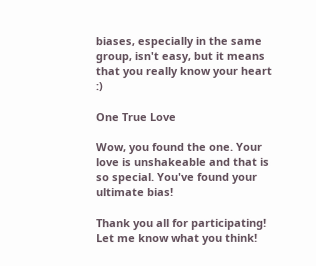biases, especially in the same group, isn't easy, but it means that you really know your heart :)

One True Love

Wow, you found the one. Your love is unshakeable and that is so special. You've found your ultimate bias!

Thank you all for participating! Let me know what you think!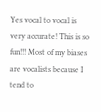Yes vocal to vocal is very accurate! This is so fun!!! Most of my biases are vocalists because I tend to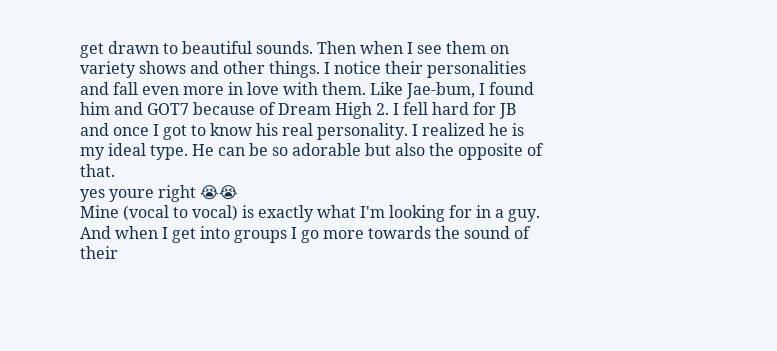get drawn to beautiful sounds. Then when I see them on variety shows and other things. I notice their personalities and fall even more in love with them. Like Jae-bum, I found him and GOT7 because of Dream High 2. I fell hard for JB and once I got to know his real personality. I realized he is my ideal type. He can be so adorable but also the opposite of that.
yes youre right 😭😭
Mine (vocal to vocal) is exactly what I'm looking for in a guy. And when I get into groups I go more towards the sound of their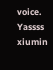voice.
Yassss xiumin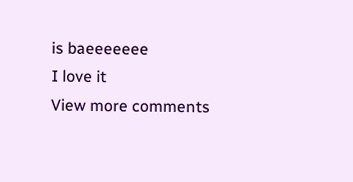is baeeeeeee
I love it
View more comments